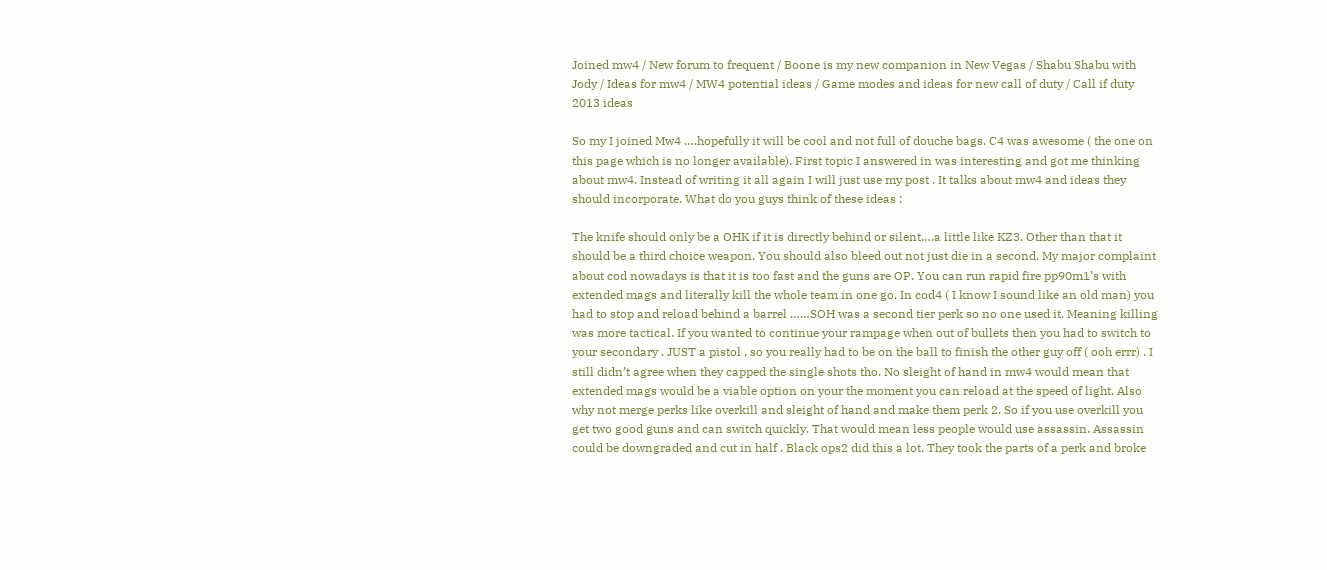Joined mw4 / New forum to frequent / Boone is my new companion in New Vegas / Shabu Shabu with Jody / Ideas for mw4 / MW4 potential ideas / Game modes and ideas for new call of duty / Call if duty 2013 ideas

So my I joined Mw4 ….hopefully it will be cool and not full of douche bags. C4 was awesome ( the one on this page which is no longer available). First topic I answered in was interesting and got me thinking about mw4. Instead of writing it all again I will just use my post . It talks about mw4 and ideas they should incorporate. What do you guys think of these ideas :

The knife should only be a OHK if it is directly behind or silent….a little like KZ3. Other than that it should be a third choice weapon. You should also bleed out not just die in a second. My major complaint about cod nowadays is that it is too fast and the guns are OP. You can run rapid fire pp90m1’s with extended mags and literally kill the whole team in one go. In cod4 ( I know I sound like an old man) you had to stop and reload behind a barrel ……SOH was a second tier perk so no one used it. Meaning killing was more tactical. If you wanted to continue your rampage when out of bullets then you had to switch to your secondary . JUST a pistol , so you really had to be on the ball to finish the other guy off ( ooh errr) . I still didn’t agree when they capped the single shots tho. No sleight of hand in mw4 would mean that extended mags would be a viable option on your the moment you can reload at the speed of light. Also why not merge perks like overkill and sleight of hand and make them perk 2. So if you use overkill you get two good guns and can switch quickly. That would mean less people would use assassin. Assassin could be downgraded and cut in half . Black ops2 did this a lot. They took the parts of a perk and broke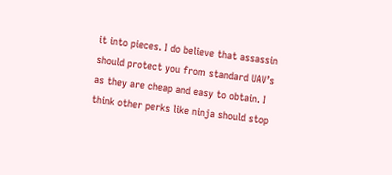it into pieces. I do believe that assassin should protect you from standard UAV’s as they are cheap and easy to obtain. I think other perks like ninja should stop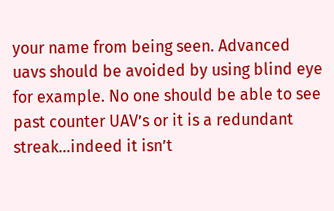your name from being seen. Advanced uavs should be avoided by using blind eye for example. No one should be able to see past counter UAV’s or it is a redundant streak…indeed it isn’t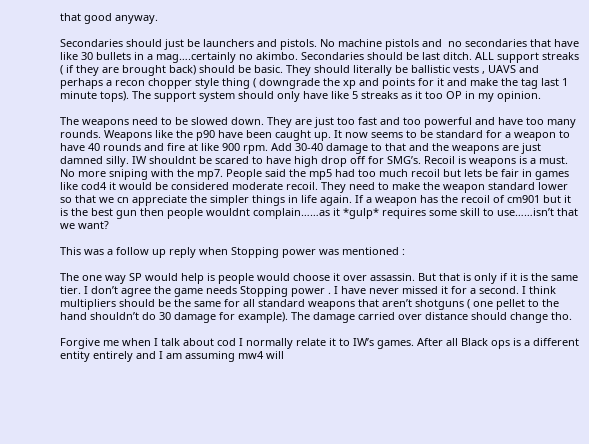that good anyway.

Secondaries should just be launchers and pistols. No machine pistols and  no secondaries that have like 30 bullets in a mag….certainly no akimbo. Secondaries should be last ditch. ALL support streaks ( if they are brought back) should be basic. They should literally be ballistic vests , UAVS and perhaps a recon chopper style thing ( downgrade the xp and points for it and make the tag last 1 minute tops). The support system should only have like 5 streaks as it too OP in my opinion.

The weapons need to be slowed down. They are just too fast and too powerful and have too many rounds. Weapons like the p90 have been caught up. It now seems to be standard for a weapon to have 40 rounds and fire at like 900 rpm. Add 30-40 damage to that and the weapons are just damned silly. IW shouldnt be scared to have high drop off for SMG’s. Recoil is weapons is a must. No more sniping with the mp7. People said the mp5 had too much recoil but lets be fair in games like cod4 it would be considered moderate recoil. They need to make the weapon standard lower so that we cn appreciate the simpler things in life again. If a weapon has the recoil of cm901 but it is the best gun then people wouldnt complain……as it *gulp* requires some skill to use……isn’t that we want?

This was a follow up reply when Stopping power was mentioned :

The one way SP would help is people would choose it over assassin. But that is only if it is the same tier. I don’t agree the game needs Stopping power . I have never missed it for a second. I think multipliers should be the same for all standard weapons that aren’t shotguns ( one pellet to the hand shouldn’t do 30 damage for example). The damage carried over distance should change tho.

Forgive me when I talk about cod I normally relate it to IW’s games. After all Black ops is a different entity entirely and I am assuming mw4 will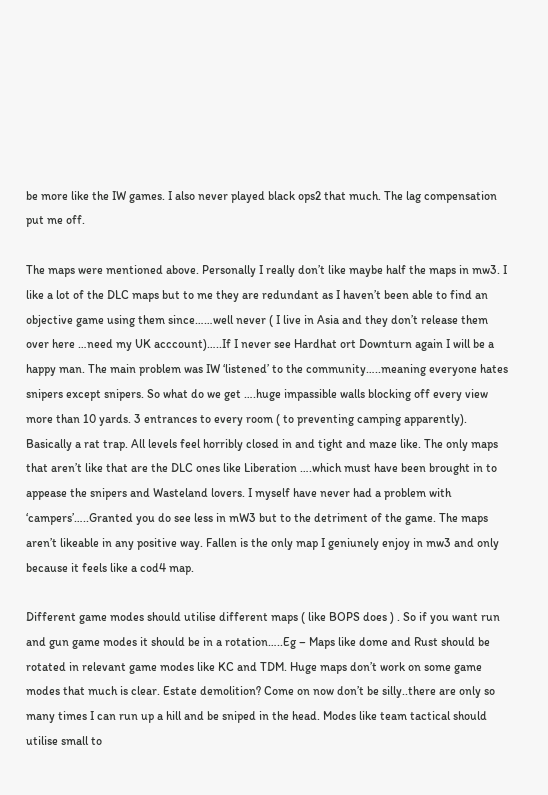be more like the IW games. I also never played black ops2 that much. The lag compensation put me off.

The maps were mentioned above. Personally I really don’t like maybe half the maps in mw3. I like a lot of the DLC maps but to me they are redundant as I haven’t been able to find an objective game using them since……well never ( I live in Asia and they don’t release them over here …need my UK acccount)…..If I never see Hardhat ort Downturn again I will be a happy man. The main problem was IW ‘listened’ to the community…..meaning everyone hates snipers except snipers. So what do we get ….huge impassible walls blocking off every view more than 10 yards. 3 entrances to every room ( to preventing camping apparently). Basically a rat trap. All levels feel horribly closed in and tight and maze like. The only maps that aren’t like that are the DLC ones like Liberation ….which must have been brought in to appease the snipers and Wasteland lovers. I myself have never had a problem with ‘campers’…..Granted you do see less in mW3 but to the detriment of the game. The maps aren’t likeable in any positive way. Fallen is the only map I geniunely enjoy in mw3 and only because it feels like a cod4 map.

Different game modes should utilise different maps ( like BOPS does ) . So if you want run and gun game modes it should be in a rotation…..Eg – Maps like dome and Rust should be rotated in relevant game modes like KC and TDM. Huge maps don’t work on some game modes that much is clear. Estate demolition? Come on now don’t be silly..there are only so many times I can run up a hill and be sniped in the head. Modes like team tactical should utilise small to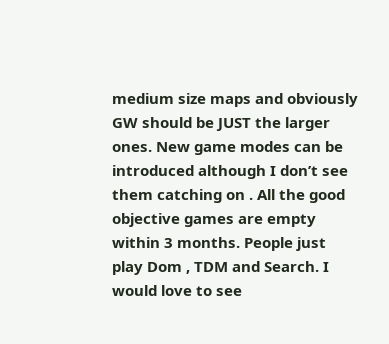medium size maps and obviously GW should be JUST the larger ones. New game modes can be introduced although I don’t see them catching on . All the good objective games are empty within 3 months. People just play Dom , TDM and Search. I would love to see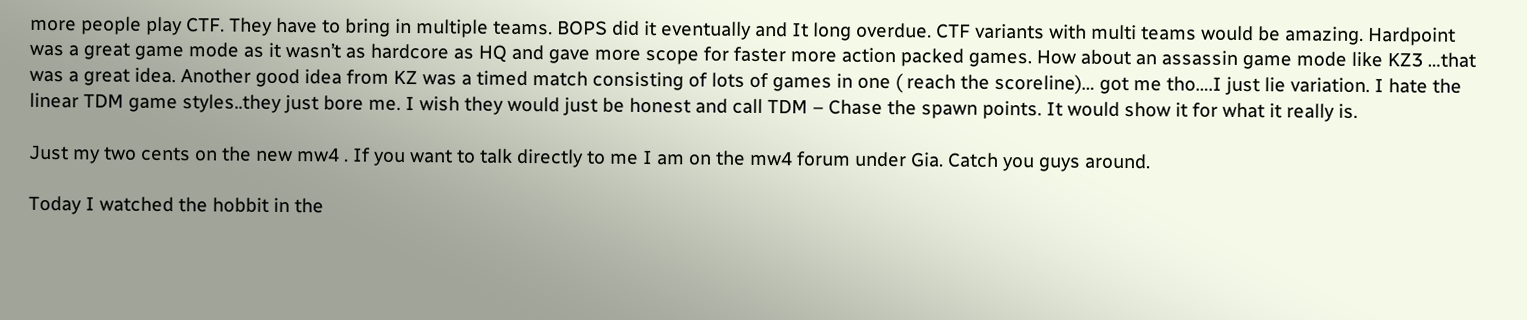more people play CTF. They have to bring in multiple teams. BOPS did it eventually and It long overdue. CTF variants with multi teams would be amazing. Hardpoint was a great game mode as it wasn’t as hardcore as HQ and gave more scope for faster more action packed games. How about an assassin game mode like KZ3 …that was a great idea. Another good idea from KZ was a timed match consisting of lots of games in one ( reach the scoreline)… got me tho….I just lie variation. I hate the linear TDM game styles..they just bore me. I wish they would just be honest and call TDM – Chase the spawn points. It would show it for what it really is.

Just my two cents on the new mw4 . If you want to talk directly to me I am on the mw4 forum under Gia. Catch you guys around.

Today I watched the hobbit in the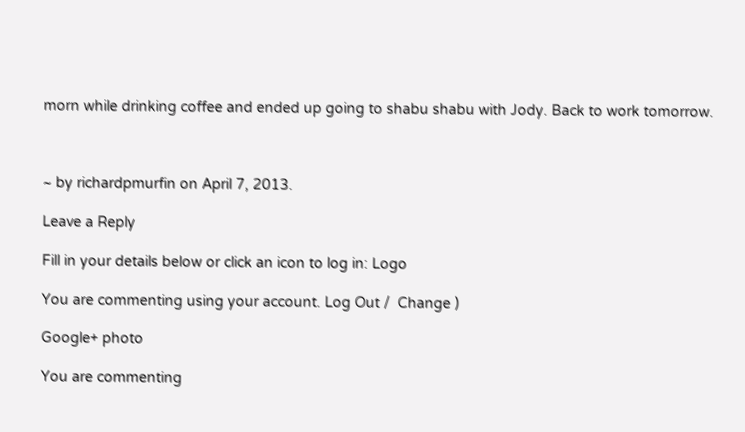morn while drinking coffee and ended up going to shabu shabu with Jody. Back to work tomorrow.



~ by richardpmurfin on April 7, 2013.

Leave a Reply

Fill in your details below or click an icon to log in: Logo

You are commenting using your account. Log Out /  Change )

Google+ photo

You are commenting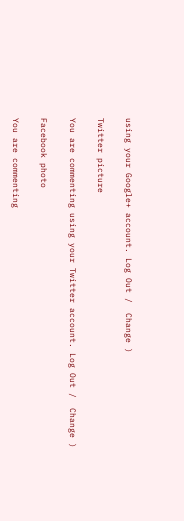using your Google+ account. Log Out /  Change )

Twitter picture

You are commenting using your Twitter account. Log Out /  Change )

Facebook photo

You are commenting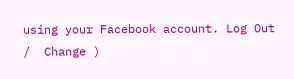using your Facebook account. Log Out /  Change )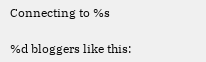Connecting to %s

%d bloggers like this: